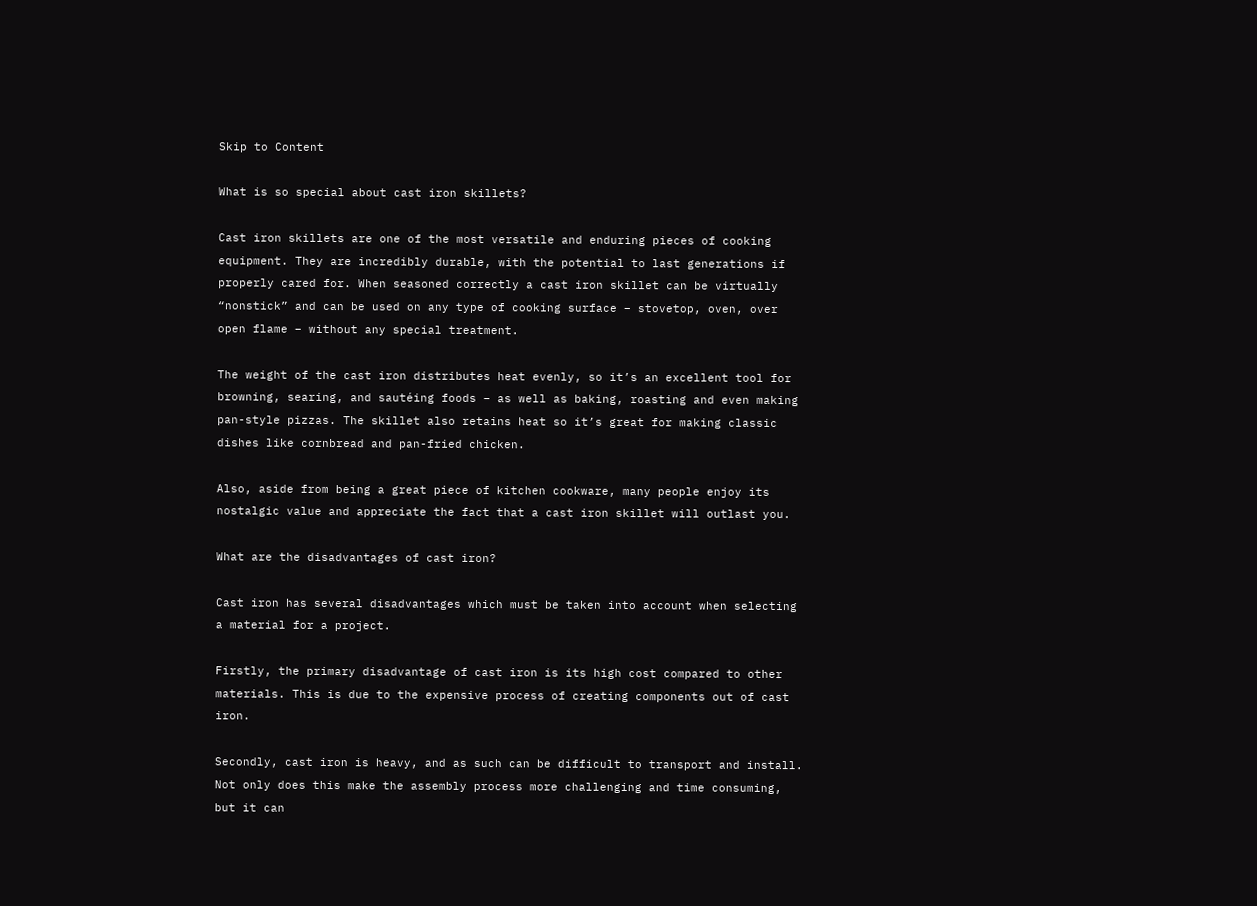Skip to Content

What is so special about cast iron skillets?

Cast iron skillets are one of the most versatile and enduring pieces of cooking equipment. They are incredibly durable, with the potential to last generations if properly cared for. When seasoned correctly a cast iron skillet can be virtually “nonstick” and can be used on any type of cooking surface – stovetop, oven, over open flame – without any special treatment.

The weight of the cast iron distributes heat evenly, so it’s an excellent tool for browning, searing, and sautéing foods – as well as baking, roasting and even making pan-style pizzas. The skillet also retains heat so it’s great for making classic dishes like cornbread and pan-fried chicken.

Also, aside from being a great piece of kitchen cookware, many people enjoy its nostalgic value and appreciate the fact that a cast iron skillet will outlast you.

What are the disadvantages of cast iron?

Cast iron has several disadvantages which must be taken into account when selecting a material for a project.

Firstly, the primary disadvantage of cast iron is its high cost compared to other materials. This is due to the expensive process of creating components out of cast iron.

Secondly, cast iron is heavy, and as such can be difficult to transport and install. Not only does this make the assembly process more challenging and time consuming, but it can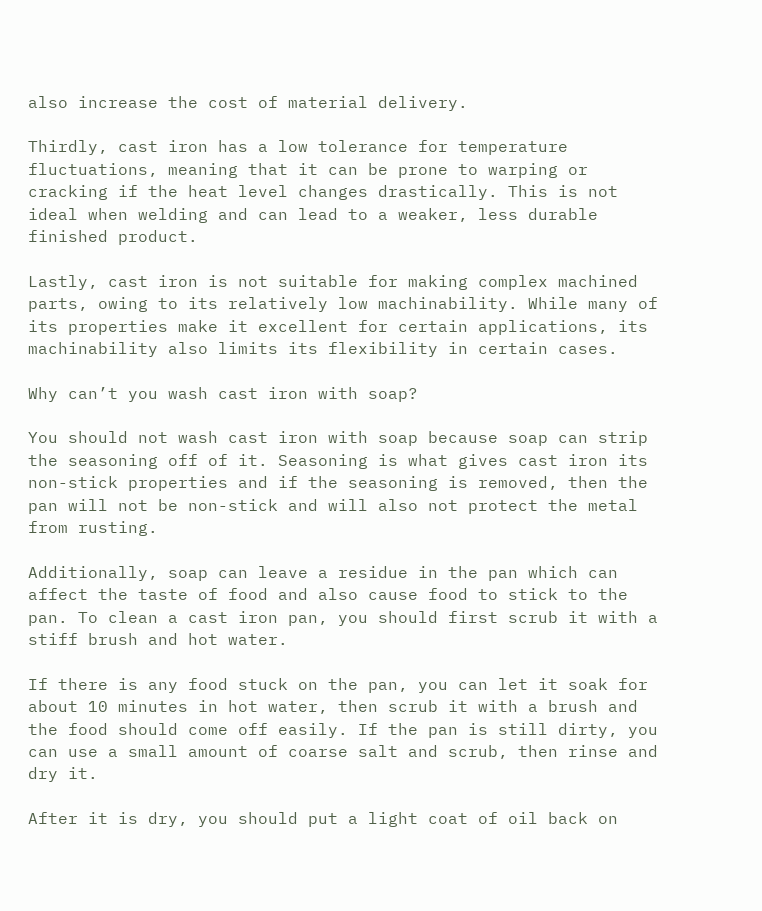also increase the cost of material delivery.

Thirdly, cast iron has a low tolerance for temperature fluctuations, meaning that it can be prone to warping or cracking if the heat level changes drastically. This is not ideal when welding and can lead to a weaker, less durable finished product.

Lastly, cast iron is not suitable for making complex machined parts, owing to its relatively low machinability. While many of its properties make it excellent for certain applications, its machinability also limits its flexibility in certain cases.

Why can’t you wash cast iron with soap?

You should not wash cast iron with soap because soap can strip the seasoning off of it. Seasoning is what gives cast iron its non-stick properties and if the seasoning is removed, then the pan will not be non-stick and will also not protect the metal from rusting.

Additionally, soap can leave a residue in the pan which can affect the taste of food and also cause food to stick to the pan. To clean a cast iron pan, you should first scrub it with a stiff brush and hot water.

If there is any food stuck on the pan, you can let it soak for about 10 minutes in hot water, then scrub it with a brush and the food should come off easily. If the pan is still dirty, you can use a small amount of coarse salt and scrub, then rinse and dry it.

After it is dry, you should put a light coat of oil back on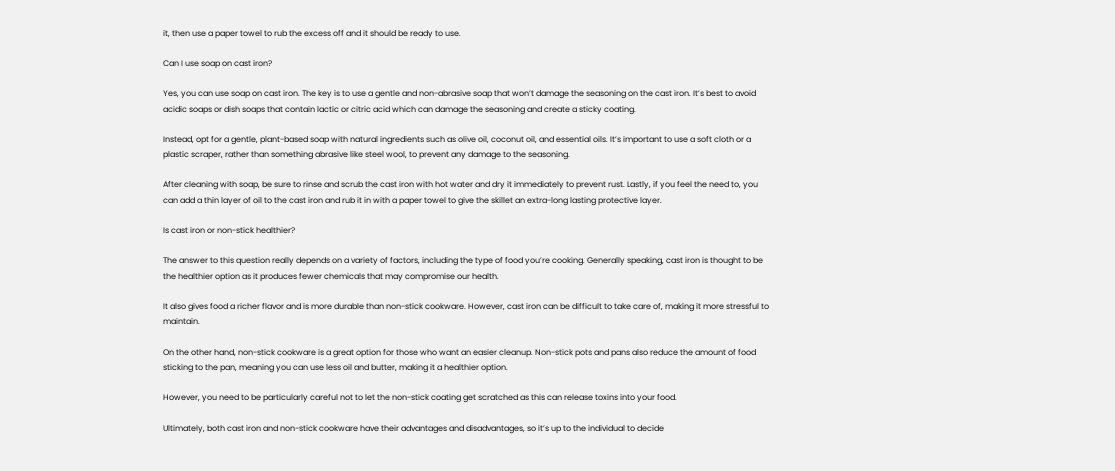it, then use a paper towel to rub the excess off and it should be ready to use.

Can I use soap on cast iron?

Yes, you can use soap on cast iron. The key is to use a gentle and non-abrasive soap that won’t damage the seasoning on the cast iron. It’s best to avoid acidic soaps or dish soaps that contain lactic or citric acid which can damage the seasoning and create a sticky coating.

Instead, opt for a gentle, plant-based soap with natural ingredients such as olive oil, coconut oil, and essential oils. It’s important to use a soft cloth or a plastic scraper, rather than something abrasive like steel wool, to prevent any damage to the seasoning.

After cleaning with soap, be sure to rinse and scrub the cast iron with hot water and dry it immediately to prevent rust. Lastly, if you feel the need to, you can add a thin layer of oil to the cast iron and rub it in with a paper towel to give the skillet an extra-long lasting protective layer.

Is cast iron or non-stick healthier?

The answer to this question really depends on a variety of factors, including the type of food you’re cooking. Generally speaking, cast iron is thought to be the healthier option as it produces fewer chemicals that may compromise our health.

It also gives food a richer flavor and is more durable than non-stick cookware. However, cast iron can be difficult to take care of, making it more stressful to maintain.

On the other hand, non-stick cookware is a great option for those who want an easier cleanup. Non-stick pots and pans also reduce the amount of food sticking to the pan, meaning you can use less oil and butter, making it a healthier option.

However, you need to be particularly careful not to let the non-stick coating get scratched as this can release toxins into your food.

Ultimately, both cast iron and non-stick cookware have their advantages and disadvantages, so it’s up to the individual to decide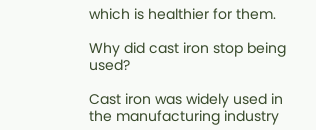which is healthier for them.

Why did cast iron stop being used?

Cast iron was widely used in the manufacturing industry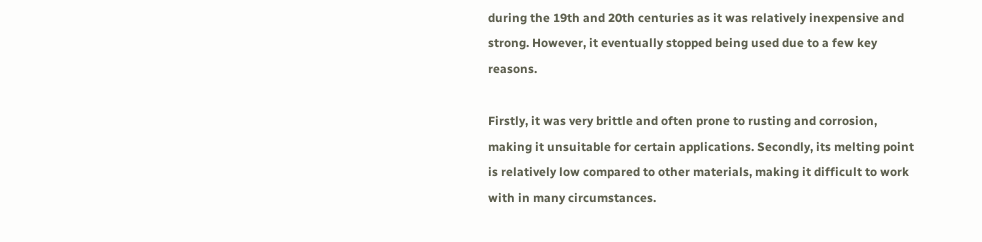during the 19th and 20th centuries as it was relatively inexpensive and strong. However, it eventually stopped being used due to a few key reasons.

Firstly, it was very brittle and often prone to rusting and corrosion, making it unsuitable for certain applications. Secondly, its melting point is relatively low compared to other materials, making it difficult to work with in many circumstances.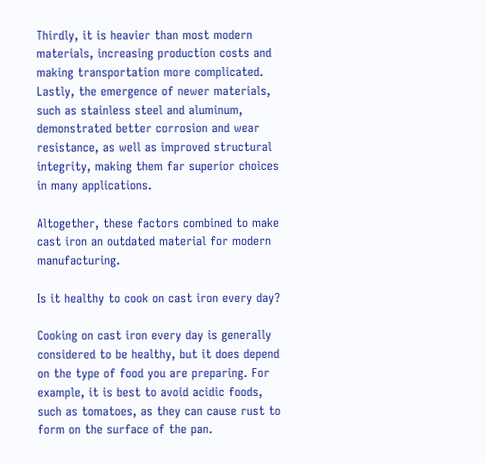Thirdly, it is heavier than most modern materials, increasing production costs and making transportation more complicated. Lastly, the emergence of newer materials, such as stainless steel and aluminum, demonstrated better corrosion and wear resistance, as well as improved structural integrity, making them far superior choices in many applications.

Altogether, these factors combined to make cast iron an outdated material for modern manufacturing.

Is it healthy to cook on cast iron every day?

Cooking on cast iron every day is generally considered to be healthy, but it does depend on the type of food you are preparing. For example, it is best to avoid acidic foods, such as tomatoes, as they can cause rust to form on the surface of the pan.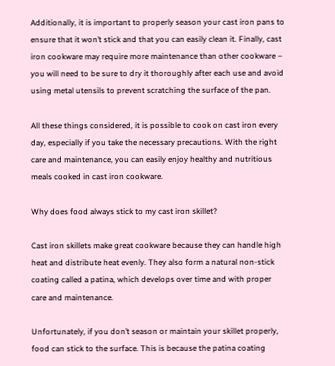Additionally, it is important to properly season your cast iron pans to ensure that it won’t stick and that you can easily clean it. Finally, cast iron cookware may require more maintenance than other cookware – you will need to be sure to dry it thoroughly after each use and avoid using metal utensils to prevent scratching the surface of the pan.

All these things considered, it is possible to cook on cast iron every day, especially if you take the necessary precautions. With the right care and maintenance, you can easily enjoy healthy and nutritious meals cooked in cast iron cookware.

Why does food always stick to my cast iron skillet?

Cast iron skillets make great cookware because they can handle high heat and distribute heat evenly. They also form a natural non-stick coating called a patina, which develops over time and with proper care and maintenance.

Unfortunately, if you don’t season or maintain your skillet properly, food can stick to the surface. This is because the patina coating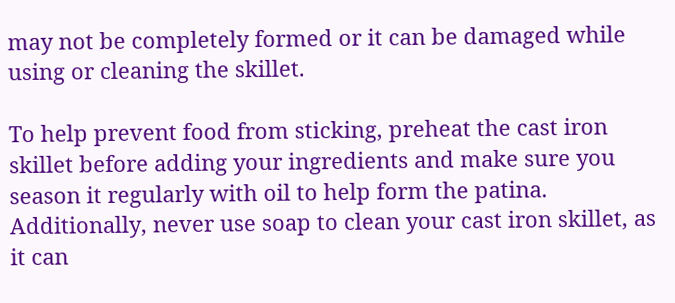may not be completely formed or it can be damaged while using or cleaning the skillet.

To help prevent food from sticking, preheat the cast iron skillet before adding your ingredients and make sure you season it regularly with oil to help form the patina. Additionally, never use soap to clean your cast iron skillet, as it can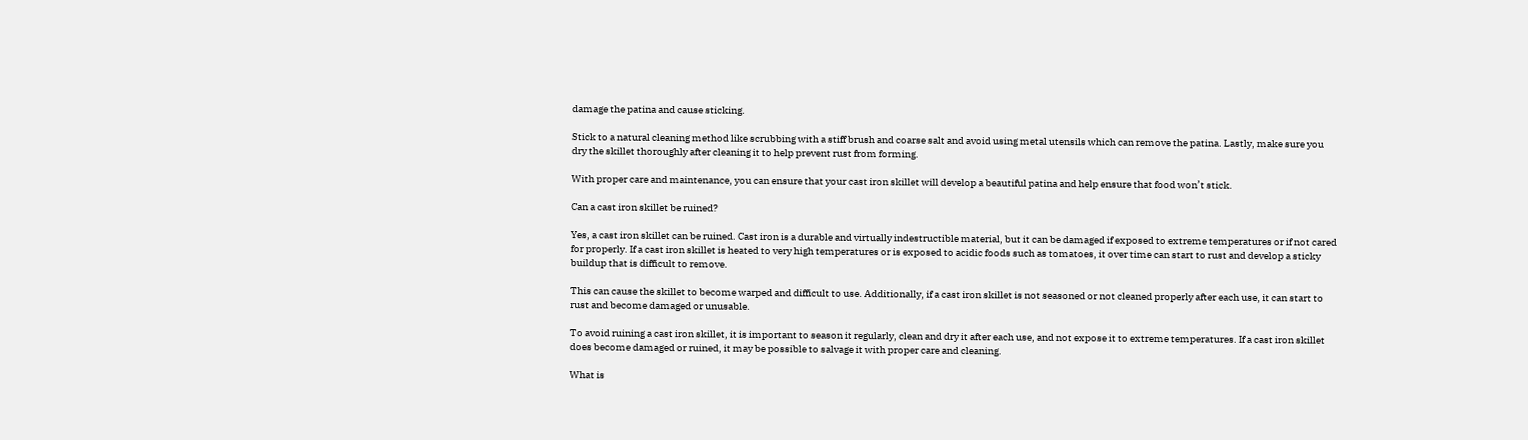damage the patina and cause sticking.

Stick to a natural cleaning method like scrubbing with a stiff brush and coarse salt and avoid using metal utensils which can remove the patina. Lastly, make sure you dry the skillet thoroughly after cleaning it to help prevent rust from forming.

With proper care and maintenance, you can ensure that your cast iron skillet will develop a beautiful patina and help ensure that food won’t stick.

Can a cast iron skillet be ruined?

Yes, a cast iron skillet can be ruined. Cast iron is a durable and virtually indestructible material, but it can be damaged if exposed to extreme temperatures or if not cared for properly. If a cast iron skillet is heated to very high temperatures or is exposed to acidic foods such as tomatoes, it over time can start to rust and develop a sticky buildup that is difficult to remove.

This can cause the skillet to become warped and difficult to use. Additionally, if a cast iron skillet is not seasoned or not cleaned properly after each use, it can start to rust and become damaged or unusable.

To avoid ruining a cast iron skillet, it is important to season it regularly, clean and dry it after each use, and not expose it to extreme temperatures. If a cast iron skillet does become damaged or ruined, it may be possible to salvage it with proper care and cleaning.

What is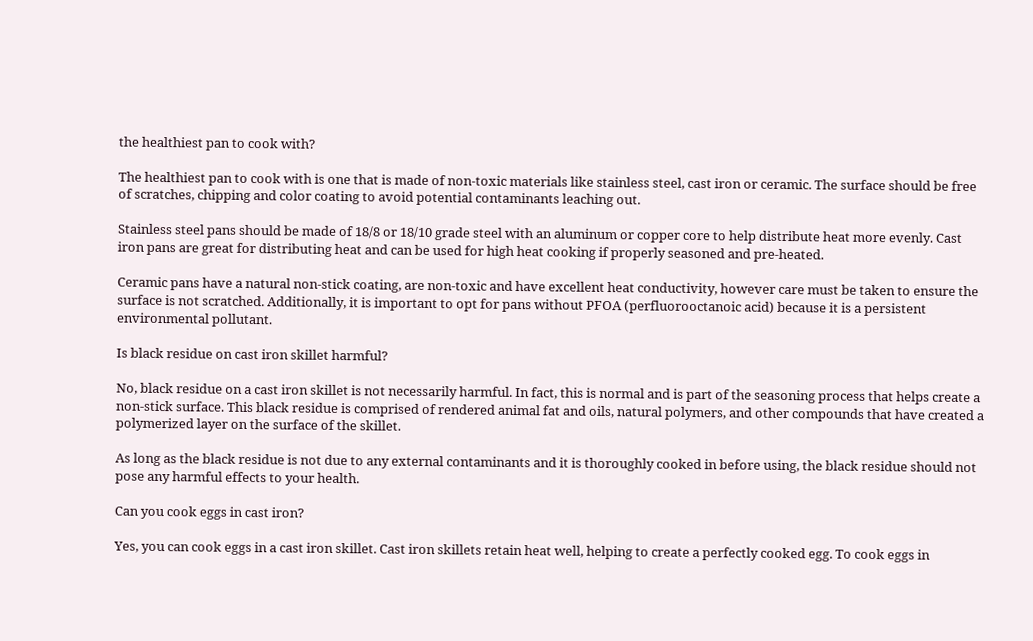the healthiest pan to cook with?

The healthiest pan to cook with is one that is made of non-toxic materials like stainless steel, cast iron or ceramic. The surface should be free of scratches, chipping and color coating to avoid potential contaminants leaching out.

Stainless steel pans should be made of 18/8 or 18/10 grade steel with an aluminum or copper core to help distribute heat more evenly. Cast iron pans are great for distributing heat and can be used for high heat cooking if properly seasoned and pre-heated.

Ceramic pans have a natural non-stick coating, are non-toxic and have excellent heat conductivity, however care must be taken to ensure the surface is not scratched. Additionally, it is important to opt for pans without PFOA (perfluorooctanoic acid) because it is a persistent environmental pollutant.

Is black residue on cast iron skillet harmful?

No, black residue on a cast iron skillet is not necessarily harmful. In fact, this is normal and is part of the seasoning process that helps create a non-stick surface. This black residue is comprised of rendered animal fat and oils, natural polymers, and other compounds that have created a polymerized layer on the surface of the skillet.

As long as the black residue is not due to any external contaminants and it is thoroughly cooked in before using, the black residue should not pose any harmful effects to your health.

Can you cook eggs in cast iron?

Yes, you can cook eggs in a cast iron skillet. Cast iron skillets retain heat well, helping to create a perfectly cooked egg. To cook eggs in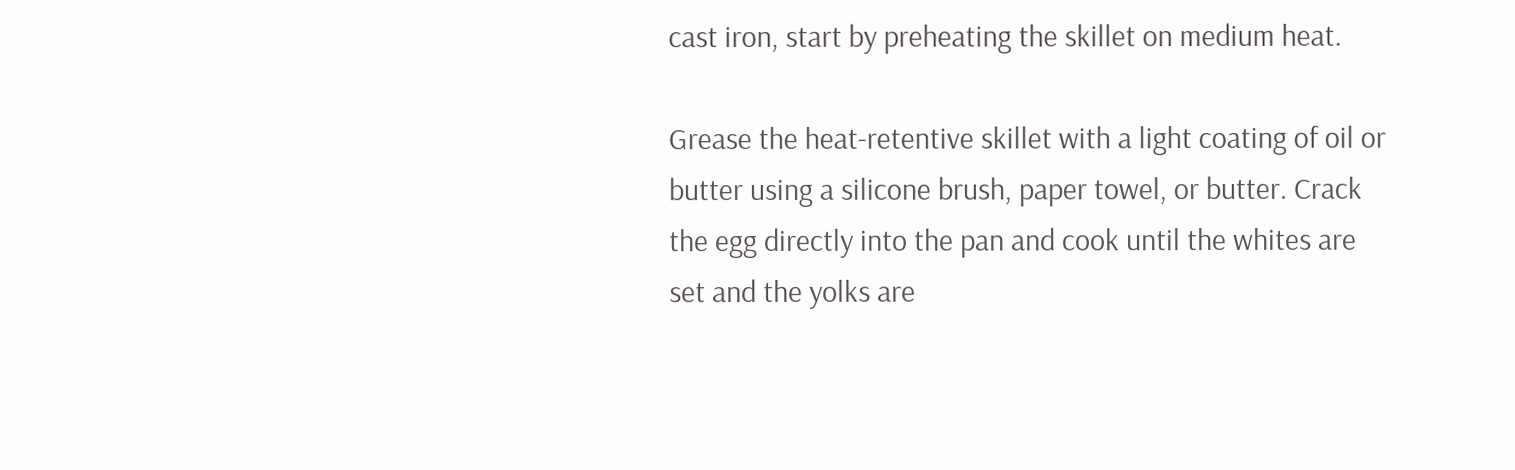cast iron, start by preheating the skillet on medium heat.

Grease the heat-retentive skillet with a light coating of oil or butter using a silicone brush, paper towel, or butter. Crack the egg directly into the pan and cook until the whites are set and the yolks are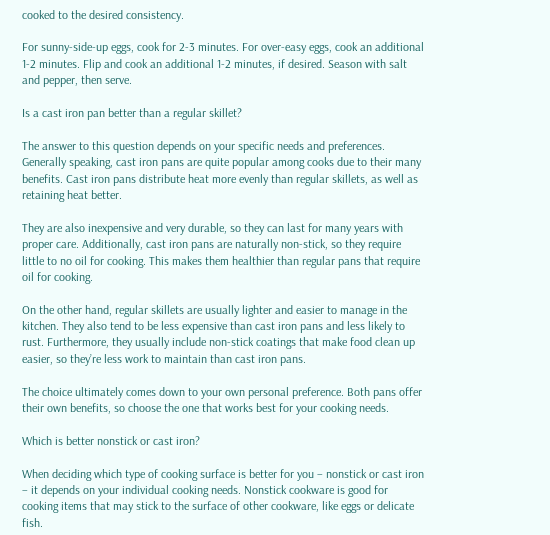cooked to the desired consistency.

For sunny-side-up eggs, cook for 2-3 minutes. For over-easy eggs, cook an additional 1-2 minutes. Flip and cook an additional 1-2 minutes, if desired. Season with salt and pepper, then serve.

Is a cast iron pan better than a regular skillet?

The answer to this question depends on your specific needs and preferences. Generally speaking, cast iron pans are quite popular among cooks due to their many benefits. Cast iron pans distribute heat more evenly than regular skillets, as well as retaining heat better.

They are also inexpensive and very durable, so they can last for many years with proper care. Additionally, cast iron pans are naturally non-stick, so they require little to no oil for cooking. This makes them healthier than regular pans that require oil for cooking.

On the other hand, regular skillets are usually lighter and easier to manage in the kitchen. They also tend to be less expensive than cast iron pans and less likely to rust. Furthermore, they usually include non-stick coatings that make food clean up easier, so they’re less work to maintain than cast iron pans.

The choice ultimately comes down to your own personal preference. Both pans offer their own benefits, so choose the one that works best for your cooking needs.

Which is better nonstick or cast iron?

When deciding which type of cooking surface is better for you – nonstick or cast iron – it depends on your individual cooking needs. Nonstick cookware is good for cooking items that may stick to the surface of other cookware, like eggs or delicate fish.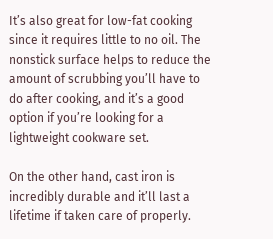It’s also great for low-fat cooking since it requires little to no oil. The nonstick surface helps to reduce the amount of scrubbing you’ll have to do after cooking, and it’s a good option if you’re looking for a lightweight cookware set.

On the other hand, cast iron is incredibly durable and it’ll last a lifetime if taken care of properly.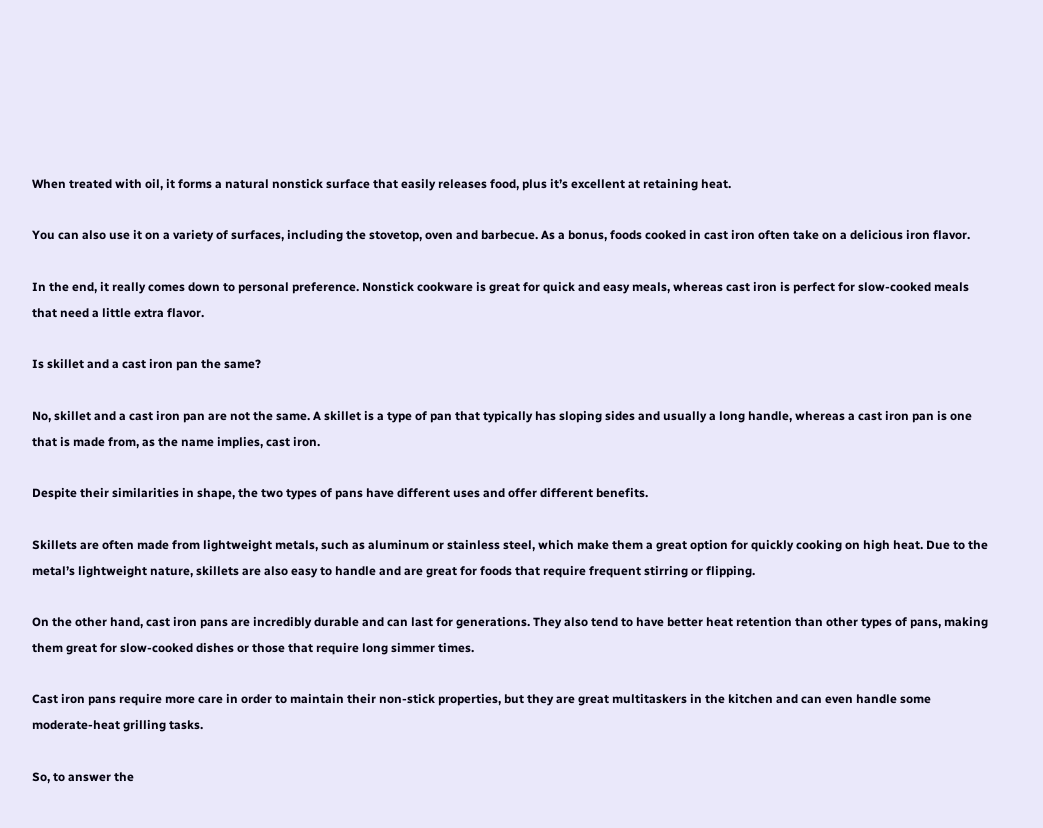When treated with oil, it forms a natural nonstick surface that easily releases food, plus it’s excellent at retaining heat.

You can also use it on a variety of surfaces, including the stovetop, oven and barbecue. As a bonus, foods cooked in cast iron often take on a delicious iron flavor.

In the end, it really comes down to personal preference. Nonstick cookware is great for quick and easy meals, whereas cast iron is perfect for slow-cooked meals that need a little extra flavor.

Is skillet and a cast iron pan the same?

No, skillet and a cast iron pan are not the same. A skillet is a type of pan that typically has sloping sides and usually a long handle, whereas a cast iron pan is one that is made from, as the name implies, cast iron.

Despite their similarities in shape, the two types of pans have different uses and offer different benefits.

Skillets are often made from lightweight metals, such as aluminum or stainless steel, which make them a great option for quickly cooking on high heat. Due to the metal’s lightweight nature, skillets are also easy to handle and are great for foods that require frequent stirring or flipping.

On the other hand, cast iron pans are incredibly durable and can last for generations. They also tend to have better heat retention than other types of pans, making them great for slow-cooked dishes or those that require long simmer times.

Cast iron pans require more care in order to maintain their non-stick properties, but they are great multitaskers in the kitchen and can even handle some moderate-heat grilling tasks.

So, to answer the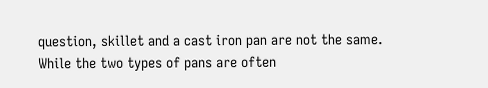question, skillet and a cast iron pan are not the same. While the two types of pans are often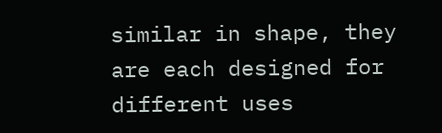similar in shape, they are each designed for different uses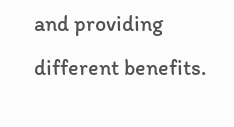and providing different benefits.